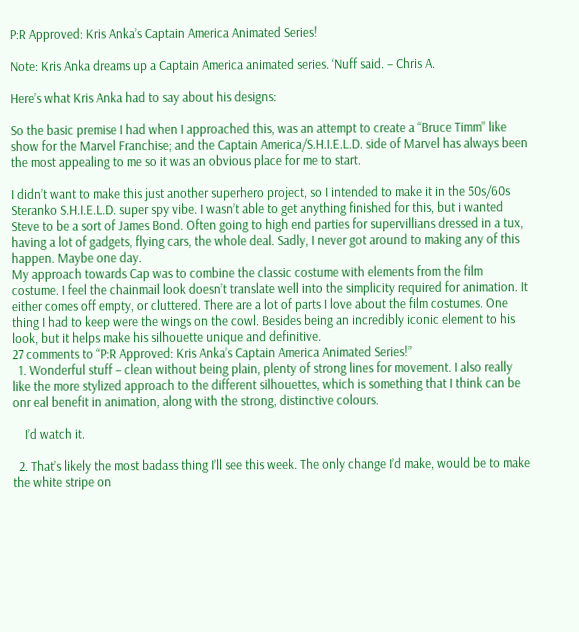P:R Approved: Kris Anka’s Captain America Animated Series!

Note: Kris Anka dreams up a Captain America animated series. ‘Nuff said. – Chris A.

Here’s what Kris Anka had to say about his designs:

So the basic premise I had when I approached this, was an attempt to create a “Bruce Timm” like show for the Marvel Franchise; and the Captain America/S.H.I.E.L.D. side of Marvel has always been the most appealing to me so it was an obvious place for me to start.

I didn’t want to make this just another superhero project, so I intended to make it in the 50s/60s Steranko S.H.I.E.L.D. super spy vibe. I wasn’t able to get anything finished for this, but i wanted Steve to be a sort of James Bond. Often going to high end parties for supervillians dressed in a tux, having a lot of gadgets, flying cars, the whole deal. Sadly, I never got around to making any of this happen. Maybe one day.
My approach towards Cap was to combine the classic costume with elements from the film costume. I feel the chainmail look doesn’t translate well into the simplicity required for animation. It either comes off empty, or cluttered. There are a lot of parts I love about the film costumes. One thing I had to keep were the wings on the cowl. Besides being an incredibly iconic element to his look, but it helps make his silhouette unique and definitive.
27 comments to “P:R Approved: Kris Anka’s Captain America Animated Series!”
  1. Wonderful stuff – clean without being plain, plenty of strong lines for movement. I also really like the more stylized approach to the different silhouettes, which is something that I think can be onr eal benefit in animation, along with the strong, distinctive colours.

    I’d watch it.

  2. That’s likely the most badass thing I’ll see this week. The only change I’d make, would be to make the white stripe on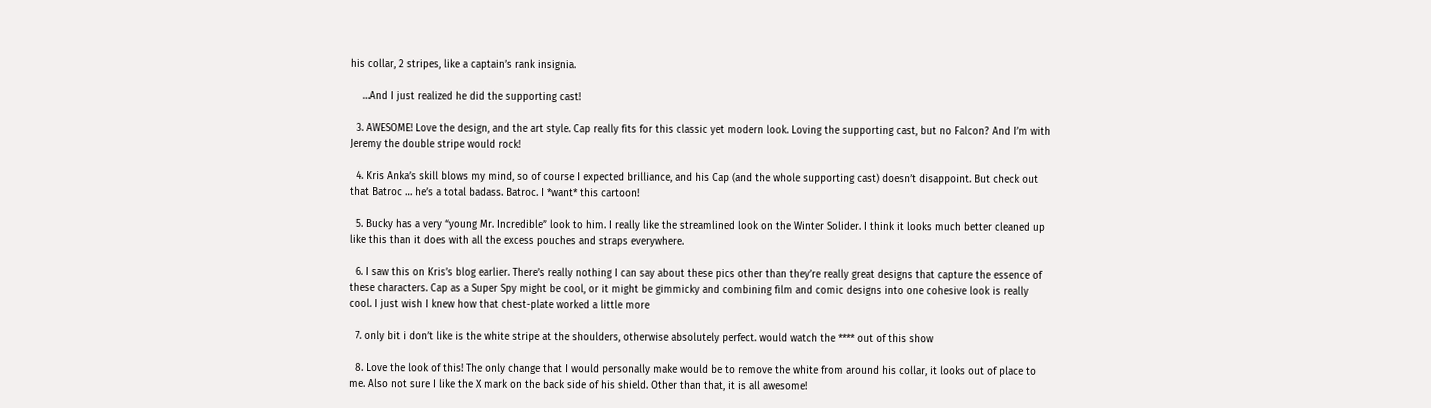his collar, 2 stripes, like a captain’s rank insignia.

    …And I just realized he did the supporting cast!

  3. AWESOME! Love the design, and the art style. Cap really fits for this classic yet modern look. Loving the supporting cast, but no Falcon? And I’m with Jeremy the double stripe would rock!

  4. Kris Anka’s skill blows my mind, so of course I expected brilliance, and his Cap (and the whole supporting cast) doesn’t disappoint. But check out that Batroc … he’s a total badass. Batroc. I *want* this cartoon!

  5. Bucky has a very “young Mr. Incredible” look to him. I really like the streamlined look on the Winter Solider. I think it looks much better cleaned up like this than it does with all the excess pouches and straps everywhere.

  6. I saw this on Kris’s blog earlier. There’s really nothing I can say about these pics other than they’re really great designs that capture the essence of these characters. Cap as a Super Spy might be cool, or it might be gimmicky and combining film and comic designs into one cohesive look is really cool. I just wish I knew how that chest-plate worked a little more

  7. only bit i don’t like is the white stripe at the shoulders, otherwise absolutely perfect. would watch the **** out of this show

  8. Love the look of this! The only change that I would personally make would be to remove the white from around his collar, it looks out of place to me. Also not sure I like the X mark on the back side of his shield. Other than that, it is all awesome!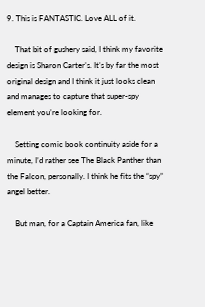9. This is FANTASTIC. Love ALL of it.

    That bit of gushery said, I think my favorite design is Sharon Carter’s. It’s by far the most original design and I think it just looks clean and manages to capture that super-spy element you’re looking for.

    Setting comic book continuity aside for a minute, I’d rather see The Black Panther than the Falcon, personally. I think he fits the “spy” angel better.

    But man, for a Captain America fan, like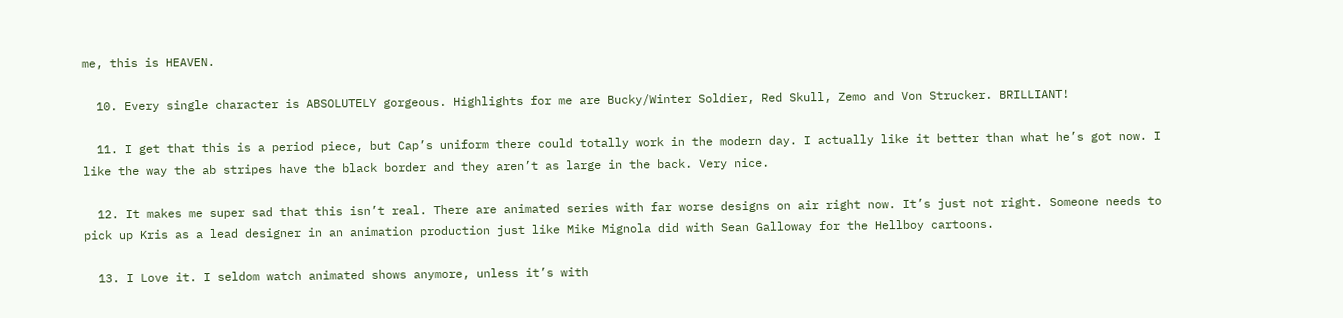me, this is HEAVEN.

  10. Every single character is ABSOLUTELY gorgeous. Highlights for me are Bucky/Winter Soldier, Red Skull, Zemo and Von Strucker. BRILLIANT!

  11. I get that this is a period piece, but Cap’s uniform there could totally work in the modern day. I actually like it better than what he’s got now. I like the way the ab stripes have the black border and they aren’t as large in the back. Very nice.

  12. It makes me super sad that this isn’t real. There are animated series with far worse designs on air right now. It’s just not right. Someone needs to pick up Kris as a lead designer in an animation production just like Mike Mignola did with Sean Galloway for the Hellboy cartoons.

  13. I Love it. I seldom watch animated shows anymore, unless it’s with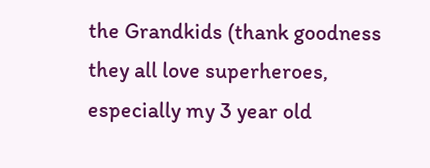the Grandkids (thank goodness they all love superheroes, especially my 3 year old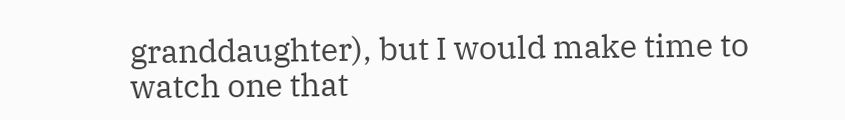granddaughter), but I would make time to watch one that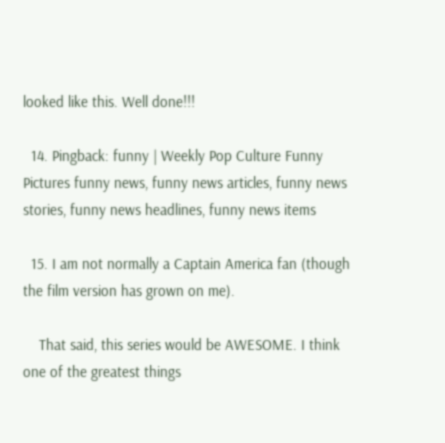looked like this. Well done!!!

  14. Pingback: funny | Weekly Pop Culture Funny Pictures funny news, funny news articles, funny news stories, funny news headlines, funny news items

  15. I am not normally a Captain America fan (though the film version has grown on me).

    That said, this series would be AWESOME. I think one of the greatest things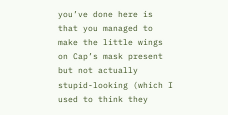you’ve done here is that you managed to make the little wings on Cap’s mask present but not actually stupid-looking (which I used to think they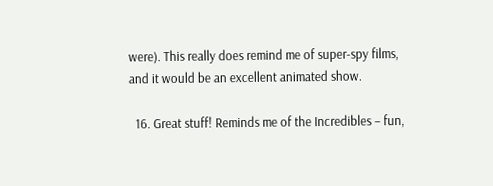were). This really does remind me of super-spy films, and it would be an excellent animated show.

  16. Great stuff! Reminds me of the Incredibles – fun,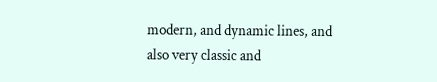modern, and dynamic lines, and also very classic and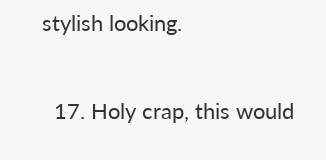stylish looking.

  17. Holy crap, this would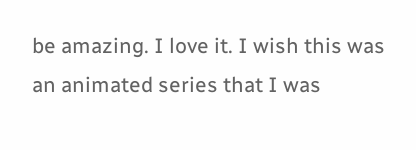be amazing. I love it. I wish this was an animated series that I was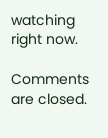watching right now.

Comments are closed.